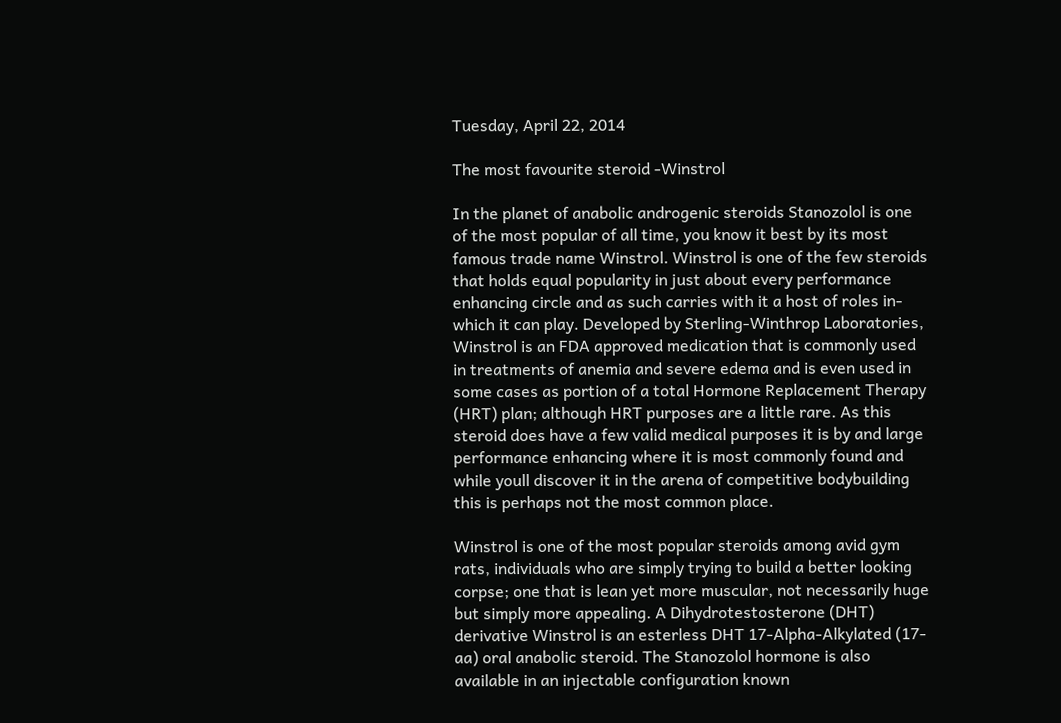Tuesday, April 22, 2014

The most favourite steroid -Winstrol

In the planet of anabolic androgenic steroids Stanozolol is one of the most popular of all time, you know it best by its most famous trade name Winstrol. Winstrol is one of the few steroids that holds equal popularity in just about every performance enhancing circle and as such carries with it a host of roles in-which it can play. Developed by Sterling-Winthrop Laboratories, Winstrol is an FDA approved medication that is commonly used in treatments of anemia and severe edema and is even used in some cases as portion of a total Hormone Replacement Therapy (HRT) plan; although HRT purposes are a little rare. As this steroid does have a few valid medical purposes it is by and large performance enhancing where it is most commonly found and while youll discover it in the arena of competitive bodybuilding this is perhaps not the most common place.

Winstrol is one of the most popular steroids among avid gym rats, individuals who are simply trying to build a better looking corpse; one that is lean yet more muscular, not necessarily huge but simply more appealing. A Dihydrotestosterone (DHT) derivative Winstrol is an esterless DHT 17-Alpha-Alkylated (17-aa) oral anabolic steroid. The Stanozolol hormone is also available in an injectable configuration known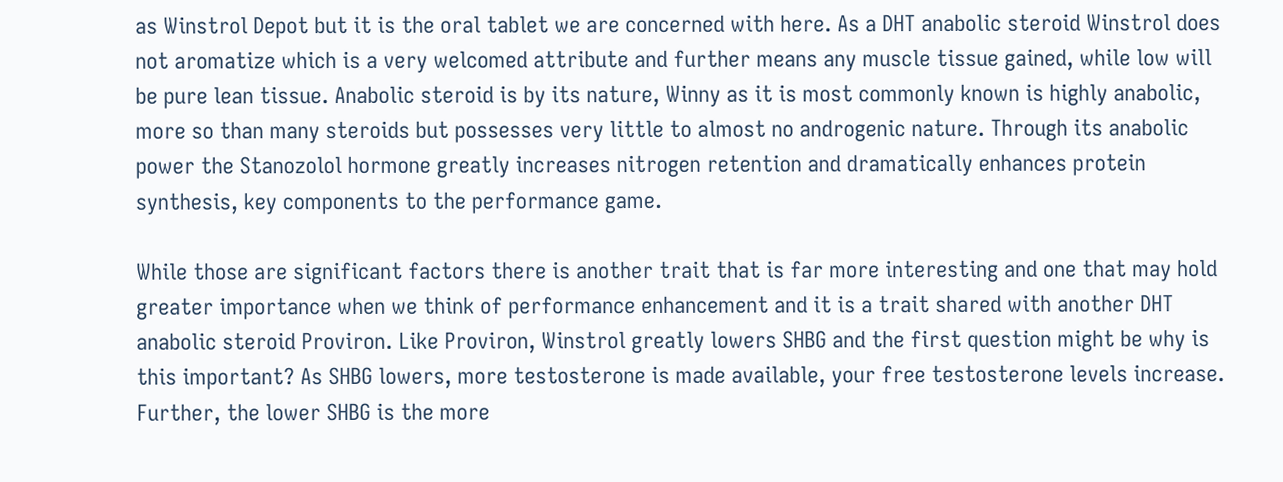as Winstrol Depot but it is the oral tablet we are concerned with here. As a DHT anabolic steroid Winstrol does not aromatize which is a very welcomed attribute and further means any muscle tissue gained, while low will be pure lean tissue. Anabolic steroid is by its nature, Winny as it is most commonly known is highly anabolic, more so than many steroids but possesses very little to almost no androgenic nature. Through its anabolic power the Stanozolol hormone greatly increases nitrogen retention and dramatically enhances protein synthesis, key components to the performance game.

While those are significant factors there is another trait that is far more interesting and one that may hold greater importance when we think of performance enhancement and it is a trait shared with another DHT anabolic steroid Proviron. Like Proviron, Winstrol greatly lowers SHBG and the first question might be why is this important? As SHBG lowers, more testosterone is made available, your free testosterone levels increase. Further, the lower SHBG is the more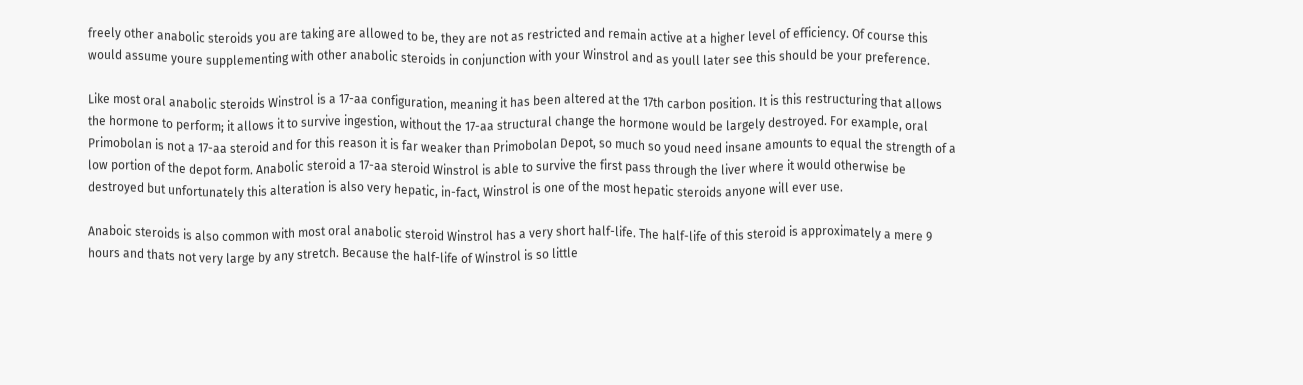freely other anabolic steroids you are taking are allowed to be, they are not as restricted and remain active at a higher level of efficiency. Of course this would assume youre supplementing with other anabolic steroids in conjunction with your Winstrol and as youll later see this should be your preference.

Like most oral anabolic steroids Winstrol is a 17-aa configuration, meaning it has been altered at the 17th carbon position. It is this restructuring that allows the hormone to perform; it allows it to survive ingestion, without the 17-aa structural change the hormone would be largely destroyed. For example, oral Primobolan is not a 17-aa steroid and for this reason it is far weaker than Primobolan Depot, so much so youd need insane amounts to equal the strength of a low portion of the depot form. Anabolic steroid a 17-aa steroid Winstrol is able to survive the first pass through the liver where it would otherwise be destroyed but unfortunately this alteration is also very hepatic, in-fact, Winstrol is one of the most hepatic steroids anyone will ever use.

Anaboic steroids is also common with most oral anabolic steroid Winstrol has a very short half-life. The half-life of this steroid is approximately a mere 9 hours and thats not very large by any stretch. Because the half-life of Winstrol is so little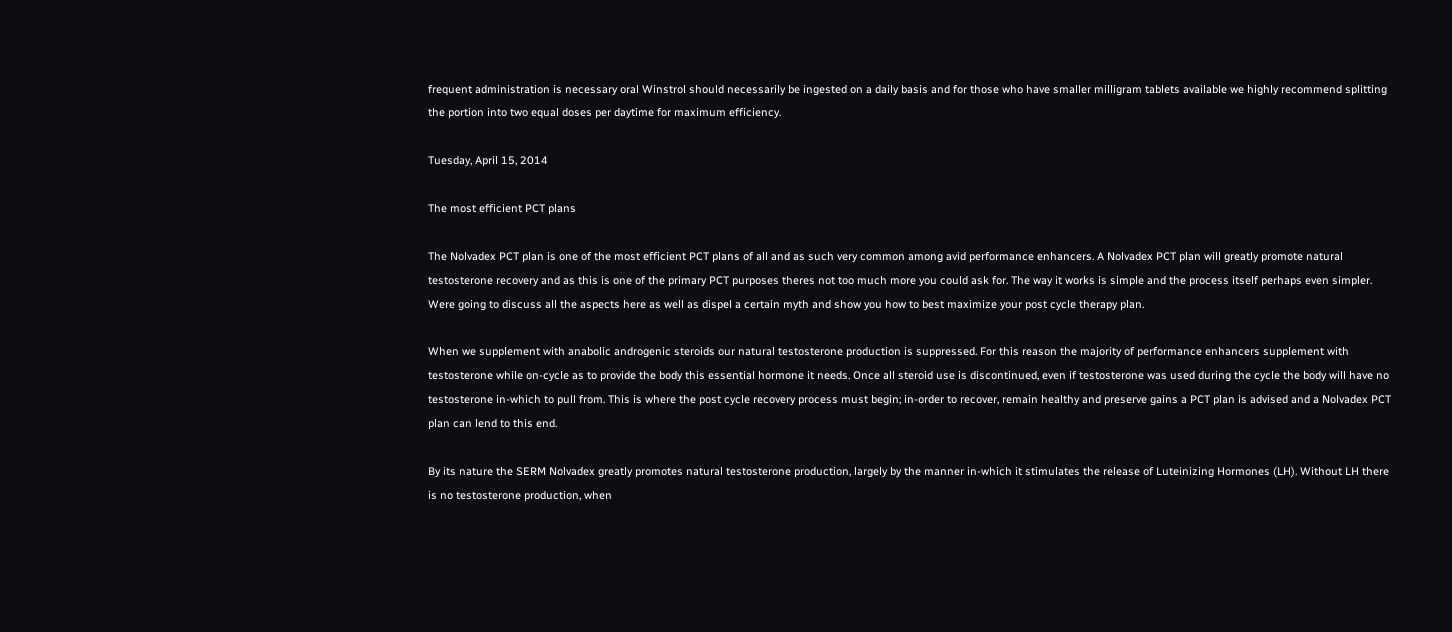frequent administration is necessary oral Winstrol should necessarily be ingested on a daily basis and for those who have smaller milligram tablets available we highly recommend splitting the portion into two equal doses per daytime for maximum efficiency.

Tuesday, April 15, 2014

The most efficient PCT plans

The Nolvadex PCT plan is one of the most efficient PCT plans of all and as such very common among avid performance enhancers. A Nolvadex PCT plan will greatly promote natural testosterone recovery and as this is one of the primary PCT purposes theres not too much more you could ask for. The way it works is simple and the process itself perhaps even simpler. Were going to discuss all the aspects here as well as dispel a certain myth and show you how to best maximize your post cycle therapy plan.

When we supplement with anabolic androgenic steroids our natural testosterone production is suppressed. For this reason the majority of performance enhancers supplement with testosterone while on-cycle as to provide the body this essential hormone it needs. Once all steroid use is discontinued, even if testosterone was used during the cycle the body will have no testosterone in-which to pull from. This is where the post cycle recovery process must begin; in-order to recover, remain healthy and preserve gains a PCT plan is advised and a Nolvadex PCT plan can lend to this end.

By its nature the SERM Nolvadex greatly promotes natural testosterone production, largely by the manner in-which it stimulates the release of Luteinizing Hormones (LH). Without LH there is no testosterone production, when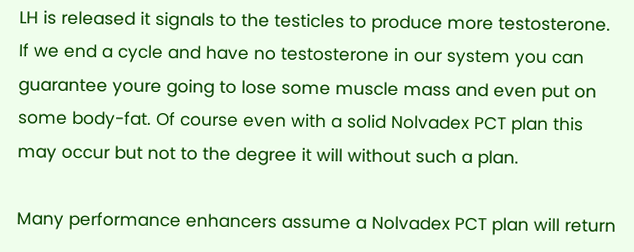LH is released it signals to the testicles to produce more testosterone. If we end a cycle and have no testosterone in our system you can guarantee youre going to lose some muscle mass and even put on some body-fat. Of course even with a solid Nolvadex PCT plan this may occur but not to the degree it will without such a plan.

Many performance enhancers assume a Nolvadex PCT plan will return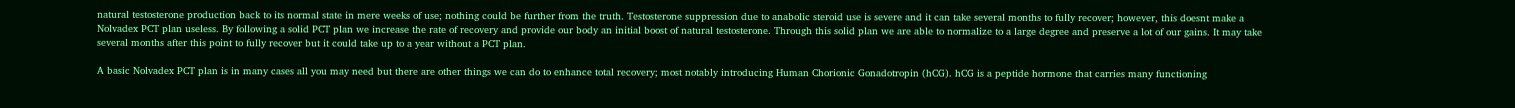natural testosterone production back to its normal state in mere weeks of use; nothing could be further from the truth. Testosterone suppression due to anabolic steroid use is severe and it can take several months to fully recover; however, this doesnt make a Nolvadex PCT plan useless. By following a solid PCT plan we increase the rate of recovery and provide our body an initial boost of natural testosterone. Through this solid plan we are able to normalize to a large degree and preserve a lot of our gains. It may take several months after this point to fully recover but it could take up to a year without a PCT plan.

A basic Nolvadex PCT plan is in many cases all you may need but there are other things we can do to enhance total recovery; most notably introducing Human Chorionic Gonadotropin (hCG). hCG is a peptide hormone that carries many functioning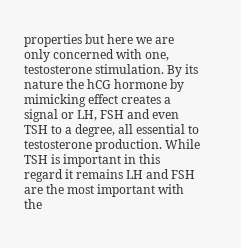properties but here we are only concerned with one, testosterone stimulation. By its nature the hCG hormone by mimicking effect creates a signal or LH, FSH and even TSH to a degree, all essential to testosterone production. While TSH is important in this regard it remains LH and FSH are the most important with the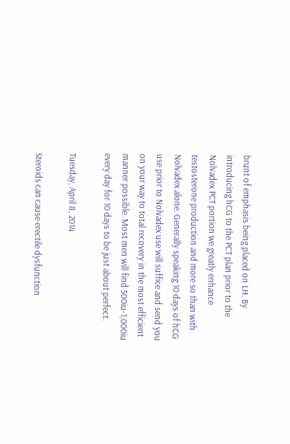brunt of emphasis being placed on LH. By introducing hCG to the PCT plan prior to the Nolvadex PCT portion we greatly enhance testosterone production and more so than with Nolvadex alone. Generally speaking 10 days of hCG use prior to Nolvadex use will suffice and send you on your way to total recovery in the most efficient manner possible. Most men will find 500iu-1,000iu every day for 10 days to be just about perfect.

Tuesday, April 8, 2014

Steroids can cause erectile dysfunction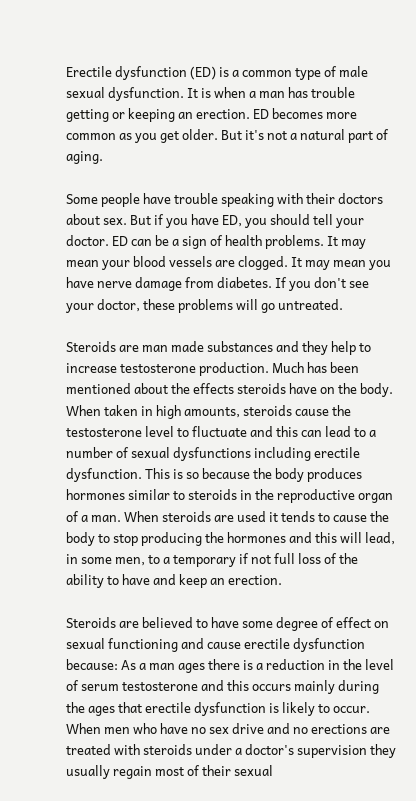Erectile dysfunction (ED) is a common type of male sexual dysfunction. It is when a man has trouble getting or keeping an erection. ED becomes more common as you get older. But it's not a natural part of aging.

Some people have trouble speaking with their doctors about sex. But if you have ED, you should tell your doctor. ED can be a sign of health problems. It may mean your blood vessels are clogged. It may mean you have nerve damage from diabetes. If you don't see your doctor, these problems will go untreated.

Steroids are man made substances and they help to increase testosterone production. Much has been mentioned about the effects steroids have on the body. When taken in high amounts, steroids cause the testosterone level to fluctuate and this can lead to a number of sexual dysfunctions including erectile dysfunction. This is so because the body produces hormones similar to steroids in the reproductive organ of a man. When steroids are used it tends to cause the body to stop producing the hormones and this will lead, in some men, to a temporary if not full loss of the ability to have and keep an erection.

Steroids are believed to have some degree of effect on sexual functioning and cause erectile dysfunction because: As a man ages there is a reduction in the level of serum testosterone and this occurs mainly during the ages that erectile dysfunction is likely to occur. When men who have no sex drive and no erections are treated with steroids under a doctor's supervision they usually regain most of their sexual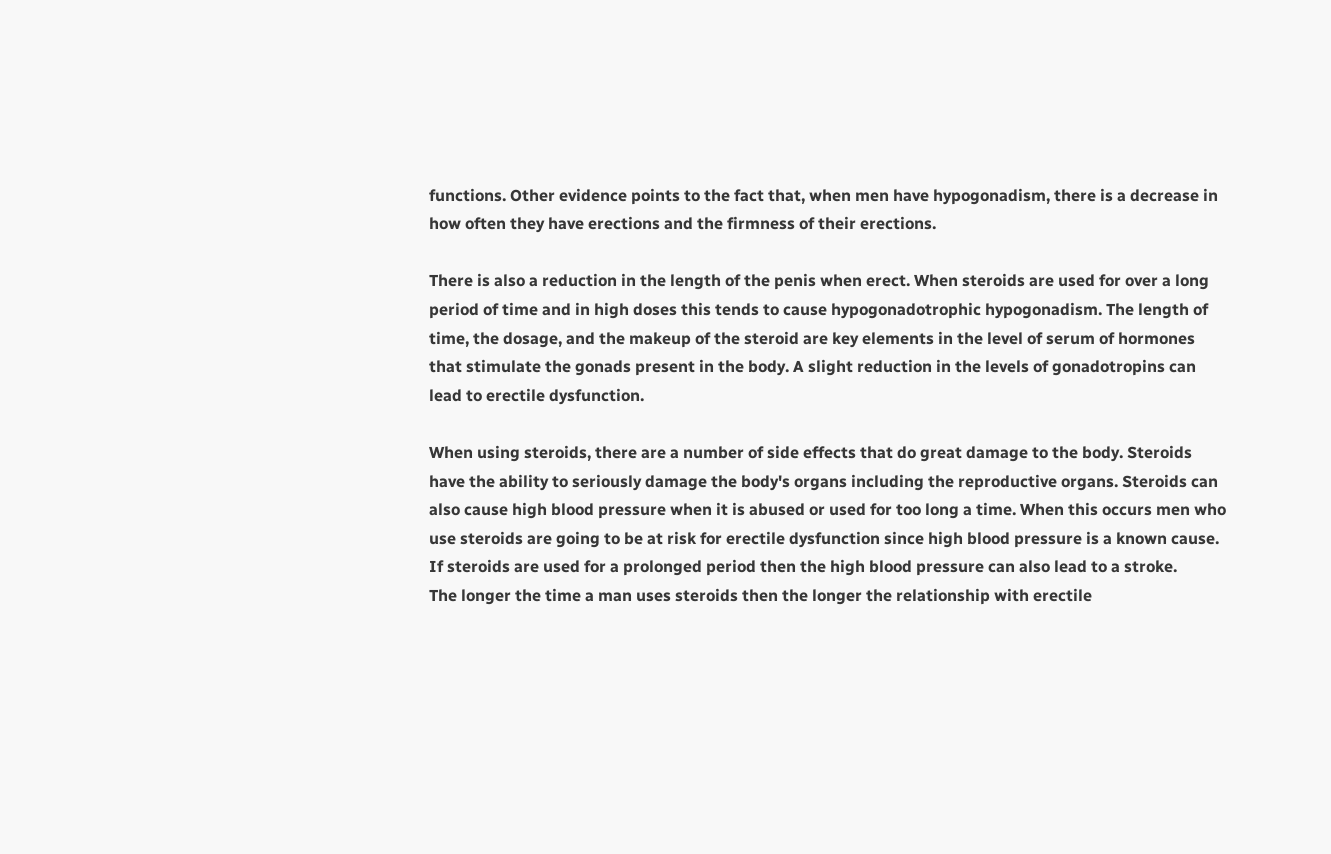functions. Other evidence points to the fact that, when men have hypogonadism, there is a decrease in how often they have erections and the firmness of their erections.

There is also a reduction in the length of the penis when erect. When steroids are used for over a long period of time and in high doses this tends to cause hypogonadotrophic hypogonadism. The length of time, the dosage, and the makeup of the steroid are key elements in the level of serum of hormones that stimulate the gonads present in the body. A slight reduction in the levels of gonadotropins can lead to erectile dysfunction.

When using steroids, there are a number of side effects that do great damage to the body. Steroids have the ability to seriously damage the body's organs including the reproductive organs. Steroids can also cause high blood pressure when it is abused or used for too long a time. When this occurs men who use steroids are going to be at risk for erectile dysfunction since high blood pressure is a known cause. If steroids are used for a prolonged period then the high blood pressure can also lead to a stroke.
The longer the time a man uses steroids then the longer the relationship with erectile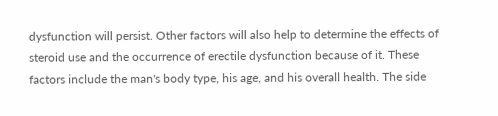dysfunction will persist. Other factors will also help to determine the effects of steroid use and the occurrence of erectile dysfunction because of it. These factors include the man's body type, his age, and his overall health. The side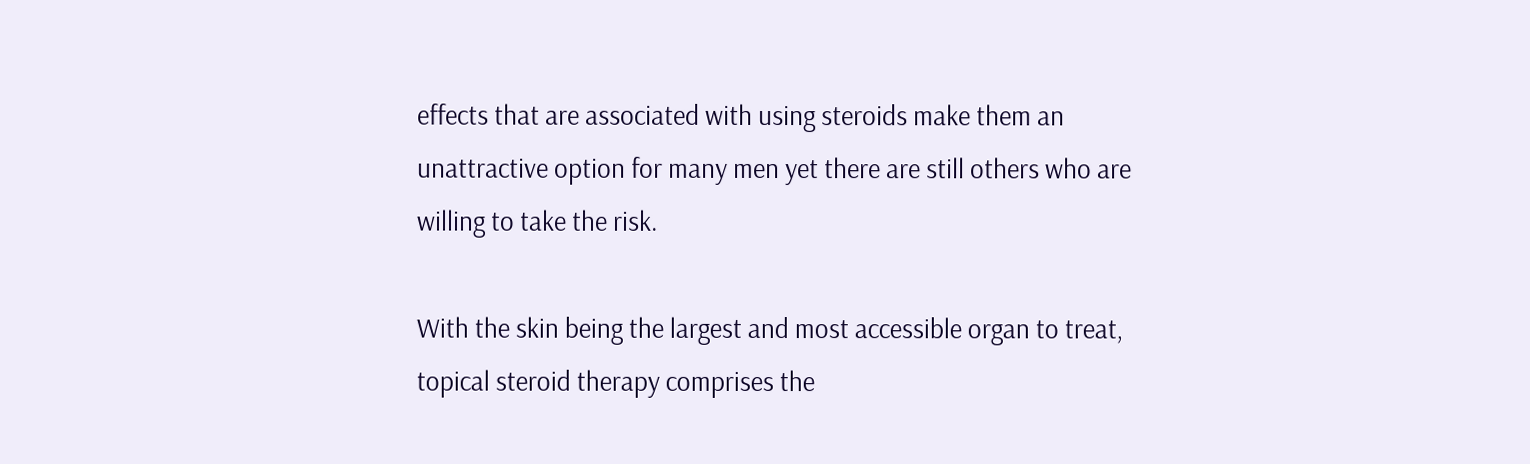effects that are associated with using steroids make them an unattractive option for many men yet there are still others who are willing to take the risk.

With the skin being the largest and most accessible organ to treat, topical steroid therapy comprises the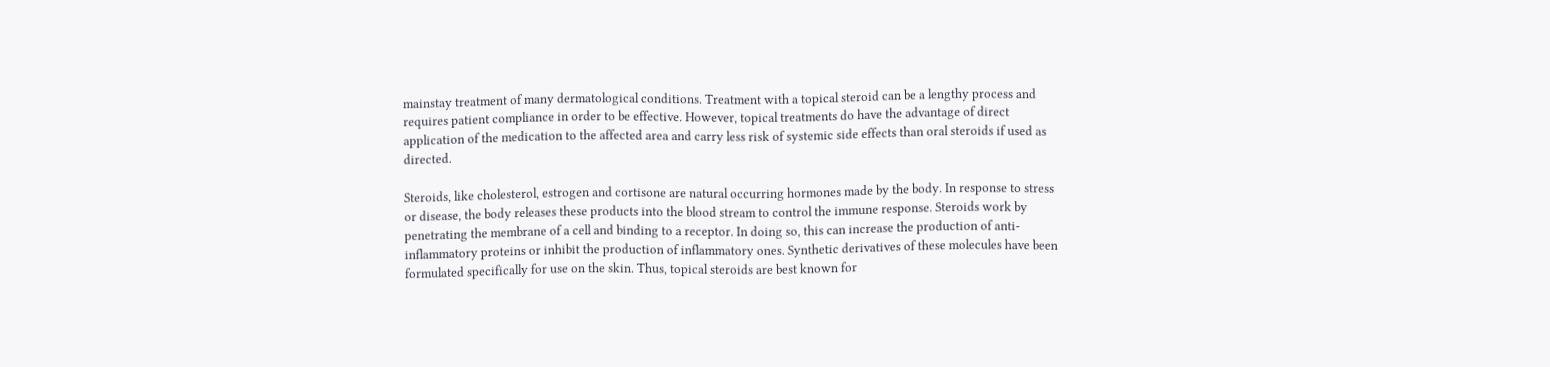mainstay treatment of many dermatological conditions. Treatment with a topical steroid can be a lengthy process and requires patient compliance in order to be effective. However, topical treatments do have the advantage of direct application of the medication to the affected area and carry less risk of systemic side effects than oral steroids if used as directed.

Steroids, like cholesterol, estrogen and cortisone are natural occurring hormones made by the body. In response to stress or disease, the body releases these products into the blood stream to control the immune response. Steroids work by penetrating the membrane of a cell and binding to a receptor. In doing so, this can increase the production of anti-inflammatory proteins or inhibit the production of inflammatory ones. Synthetic derivatives of these molecules have been formulated specifically for use on the skin. Thus, topical steroids are best known for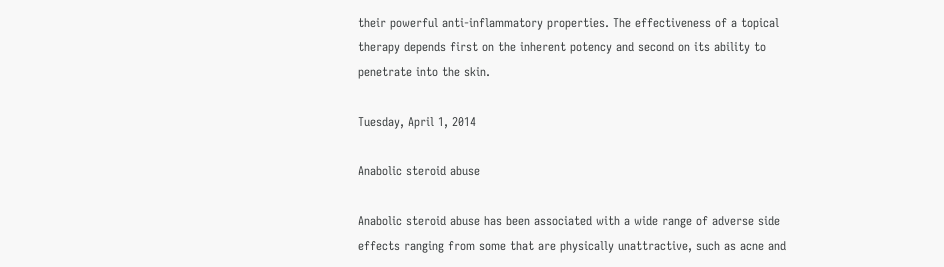their powerful anti-inflammatory properties. The effectiveness of a topical therapy depends first on the inherent potency and second on its ability to penetrate into the skin.

Tuesday, April 1, 2014

Anabolic steroid abuse

Anabolic steroid abuse has been associated with a wide range of adverse side effects ranging from some that are physically unattractive, such as acne and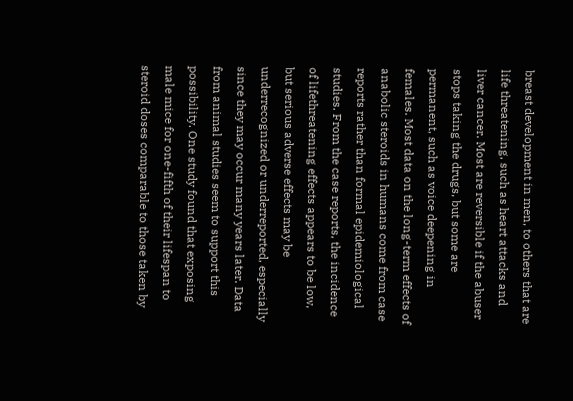breast development in men, to others that are life threatening, such as heart attacks and liver cancer. Most are reversible if the abuser stops taking the drugs, but some are permanent, such as voice deepening in females. Most data on the long-term effects of anabolic steroids in humans come from case reports rather than formal epidemiological studies. From the case reports, the incidence of lifethreatening effects appears to be low, but serious adverse effects may be underrecognized or underreported, especially since they may occur many years later. Data from animal studies seem to support this possibility. One study found that exposing male mice for one-fifth of their lifespan to steroid doses comparable to those taken by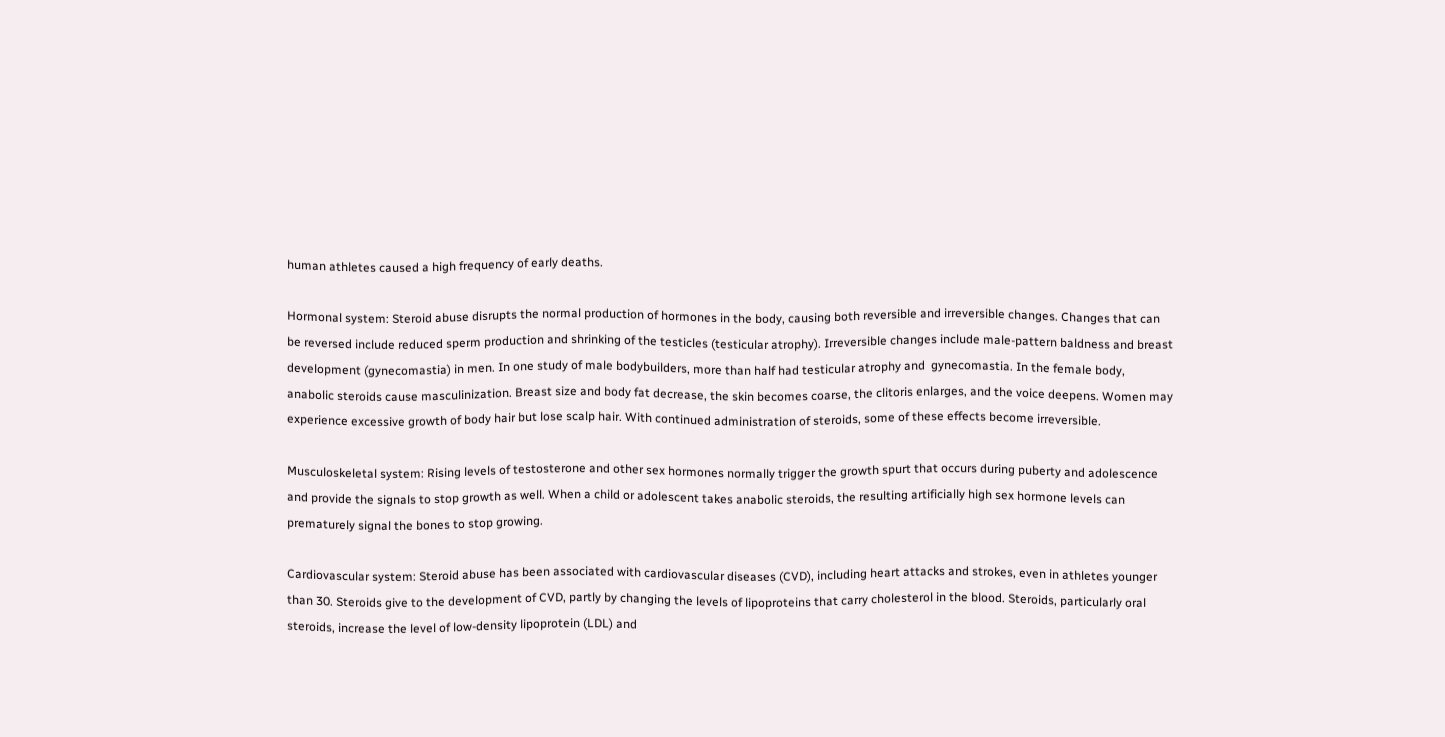human athletes caused a high frequency of early deaths.

Hormonal system: Steroid abuse disrupts the normal production of hormones in the body, causing both reversible and irreversible changes. Changes that can be reversed include reduced sperm production and shrinking of the testicles (testicular atrophy). Irreversible changes include male-pattern baldness and breast development (gynecomastia) in men. In one study of male bodybuilders, more than half had testicular atrophy and  gynecomastia. In the female body, anabolic steroids cause masculinization. Breast size and body fat decrease, the skin becomes coarse, the clitoris enlarges, and the voice deepens. Women may experience excessive growth of body hair but lose scalp hair. With continued administration of steroids, some of these effects become irreversible.

Musculoskeletal system: Rising levels of testosterone and other sex hormones normally trigger the growth spurt that occurs during puberty and adolescence and provide the signals to stop growth as well. When a child or adolescent takes anabolic steroids, the resulting artificially high sex hormone levels can prematurely signal the bones to stop growing.

Cardiovascular system: Steroid abuse has been associated with cardiovascular diseases (CVD), including heart attacks and strokes, even in athletes younger than 30. Steroids give to the development of CVD, partly by changing the levels of lipoproteins that carry cholesterol in the blood. Steroids, particularly oral steroids, increase the level of low-density lipoprotein (LDL) and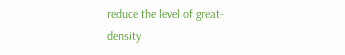reduce the level of great-density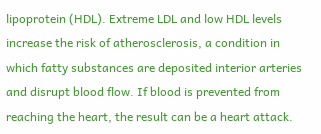lipoprotein (HDL). Extreme LDL and low HDL levels increase the risk of atherosclerosis, a condition in which fatty substances are deposited interior arteries and disrupt blood flow. If blood is prevented from reaching the heart, the result can be a heart attack.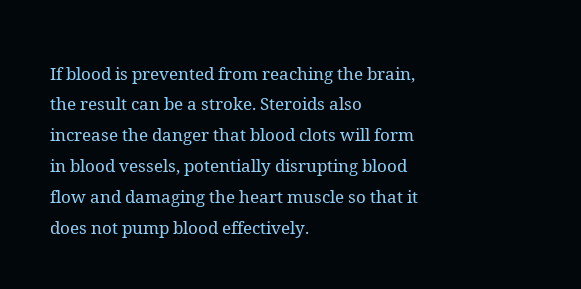If blood is prevented from reaching the brain, the result can be a stroke. Steroids also increase the danger that blood clots will form in blood vessels, potentially disrupting blood flow and damaging the heart muscle so that it does not pump blood effectively.